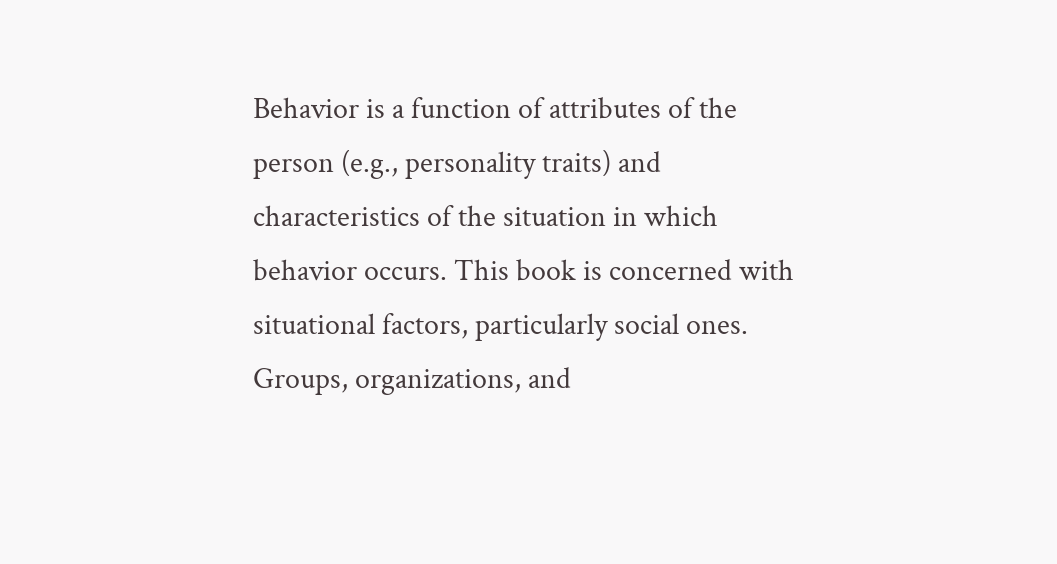Behavior is a function of attributes of the person (e.g., personality traits) and characteristics of the situation in which behavior occurs. This book is concerned with situational factors, particularly social ones. Groups, organizations, and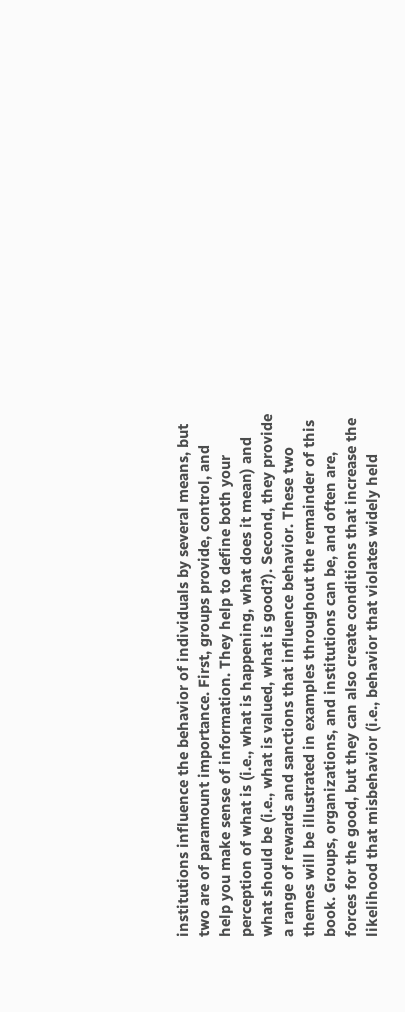institutions influence the behavior of individuals by several means, but two are of paramount importance. First, groups provide, control, and help you make sense of information. They help to define both your perception of what is (i.e., what is happening, what does it mean) and what should be (i.e., what is valued, what is good?). Second, they provide a range of rewards and sanctions that influence behavior. These two themes will be illustrated in examples throughout the remainder of this book. Groups, organizations, and institutions can be, and often are, forces for the good, but they can also create conditions that increase the likelihood that misbehavior (i.e., behavior that violates widely held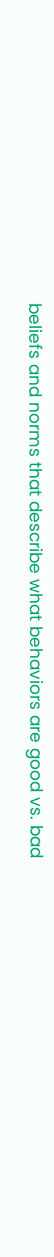beliefs and norms that describe what behaviors are good vs. bad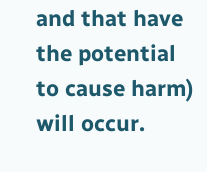and that have the potential to cause harm) will occur.